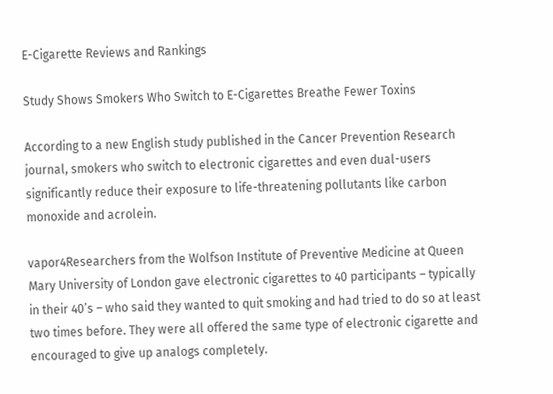E-Cigarette Reviews and Rankings

Study Shows Smokers Who Switch to E-Cigarettes Breathe Fewer Toxins

According to a new English study published in the Cancer Prevention Research journal, smokers who switch to electronic cigarettes and even dual-users significantly reduce their exposure to life-threatening pollutants like carbon monoxide and acrolein.

vapor4Researchers from the Wolfson Institute of Preventive Medicine at Queen Mary University of London gave electronic cigarettes to 40 participants – typically in their 40’s – who said they wanted to quit smoking and had tried to do so at least two times before. They were all offered the same type of electronic cigarette and encouraged to give up analogs completely.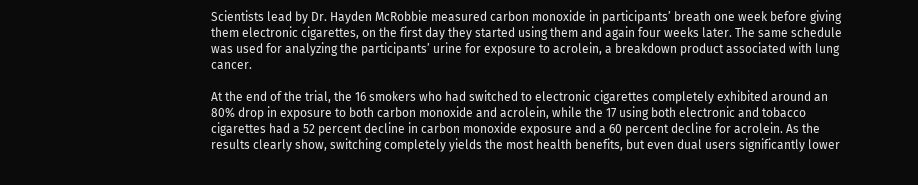Scientists lead by Dr. Hayden McRobbie measured carbon monoxide in participants’ breath one week before giving them electronic cigarettes, on the first day they started using them and again four weeks later. The same schedule was used for analyzing the participants’ urine for exposure to acrolein, a breakdown product associated with lung cancer.

At the end of the trial, the 16 smokers who had switched to electronic cigarettes completely exhibited around an 80% drop in exposure to both carbon monoxide and acrolein, while the 17 using both electronic and tobacco cigarettes had a 52 percent decline in carbon monoxide exposure and a 60 percent decline for acrolein. As the results clearly show, switching completely yields the most health benefits, but even dual users significantly lower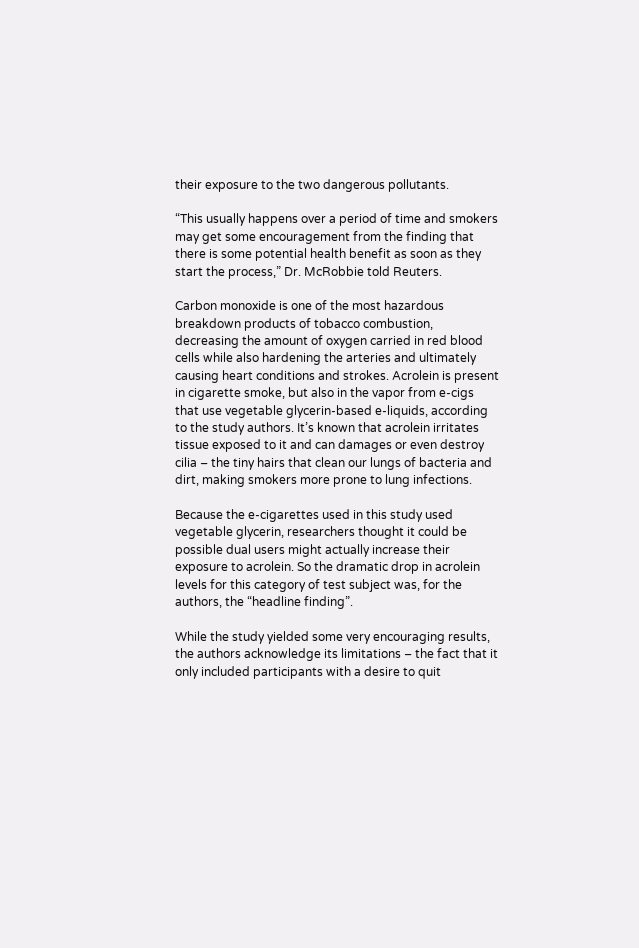their exposure to the two dangerous pollutants.

“This usually happens over a period of time and smokers may get some encouragement from the finding that there is some potential health benefit as soon as they start the process,” Dr. McRobbie told Reuters.

Carbon monoxide is one of the most hazardous breakdown products of tobacco combustion, decreasing the amount of oxygen carried in red blood cells while also hardening the arteries and ultimately causing heart conditions and strokes. Acrolein is present in cigarette smoke, but also in the vapor from e-cigs that use vegetable glycerin-based e-liquids, according to the study authors. It’s known that acrolein irritates tissue exposed to it and can damages or even destroy cilia – the tiny hairs that clean our lungs of bacteria and dirt, making smokers more prone to lung infections.

Because the e-cigarettes used in this study used vegetable glycerin, researchers thought it could be possible dual users might actually increase their exposure to acrolein. So the dramatic drop in acrolein levels for this category of test subject was, for the authors, the “headline finding”.

While the study yielded some very encouraging results, the authors acknowledge its limitations – the fact that it only included participants with a desire to quit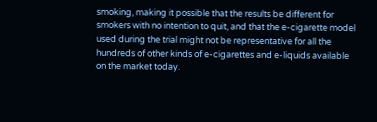smoking, making it possible that the results be different for smokers with no intention to quit, and that the e-cigarette model used during the trial might not be representative for all the hundreds of other kinds of e-cigarettes and e-liquids available on the market today.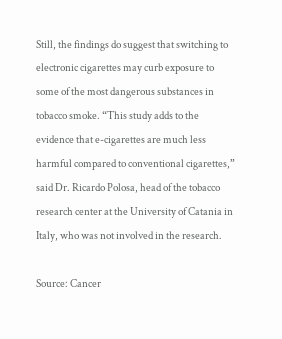Still, the findings do suggest that switching to electronic cigarettes may curb exposure to some of the most dangerous substances in tobacco smoke. “This study adds to the evidence that e-cigarettes are much less harmful compared to conventional cigarettes,” said Dr. Ricardo Polosa, head of the tobacco research center at the University of Catania in Italy, who was not involved in the research.

Source: Cancer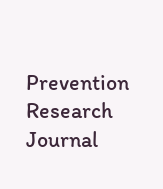Prevention Research Journal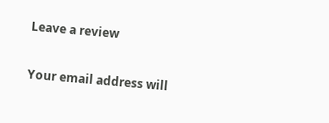Leave a review

Your email address will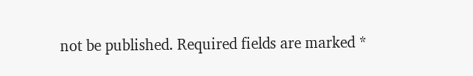not be published. Required fields are marked *